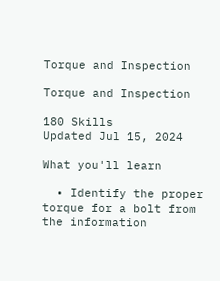Torque and Inspection

Torque and Inspection

180 Skills
Updated Jul 15, 2024

What you'll learn

  • Identify the proper torque for a bolt from the information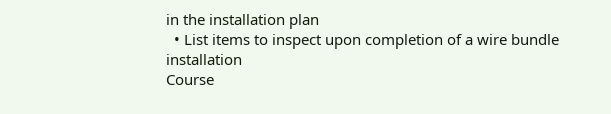in the installation plan
  • List items to inspect upon completion of a wire bundle installation
Course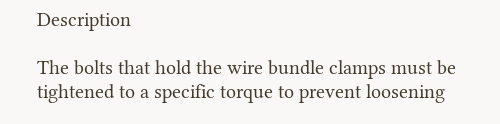Description

The bolts that hold the wire bundle clamps must be tightened to a specific torque to prevent loosening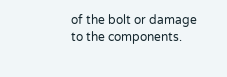of the bolt or damage to the components.